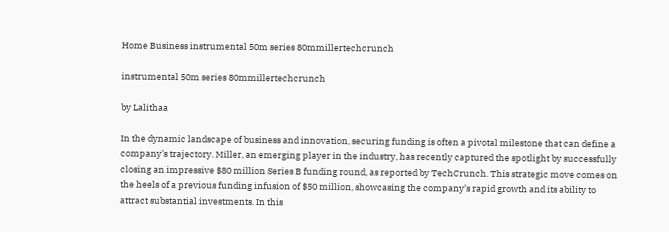Home Business instrumental 50m series 80mmillertechcrunch

instrumental 50m series 80mmillertechcrunch

by Lalithaa

In the dynamic landscape of business and innovation, securing funding is often a pivotal milestone that can define a company’s trajectory. Miller, an emerging player in the industry, has recently captured the spotlight by successfully closing an impressive $80 million Series B funding round, as reported by TechCrunch. This strategic move comes on the heels of a previous funding infusion of $50 million, showcasing the company’s rapid growth and its ability to attract substantial investments. In this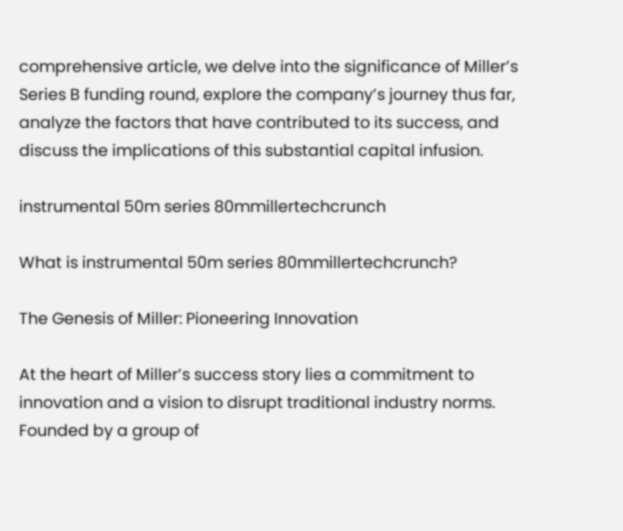comprehensive article, we delve into the significance of Miller’s Series B funding round, explore the company’s journey thus far, analyze the factors that have contributed to its success, and discuss the implications of this substantial capital infusion.

instrumental 50m series 80mmillertechcrunch

What is instrumental 50m series 80mmillertechcrunch?

The Genesis of Miller: Pioneering Innovation

At the heart of Miller’s success story lies a commitment to innovation and a vision to disrupt traditional industry norms. Founded by a group of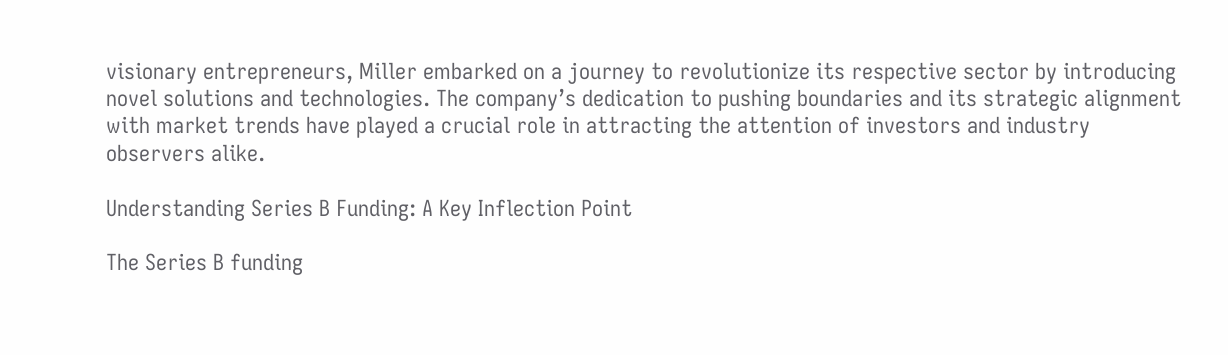visionary entrepreneurs, Miller embarked on a journey to revolutionize its respective sector by introducing novel solutions and technologies. The company’s dedication to pushing boundaries and its strategic alignment with market trends have played a crucial role in attracting the attention of investors and industry observers alike.

Understanding Series B Funding: A Key Inflection Point

The Series B funding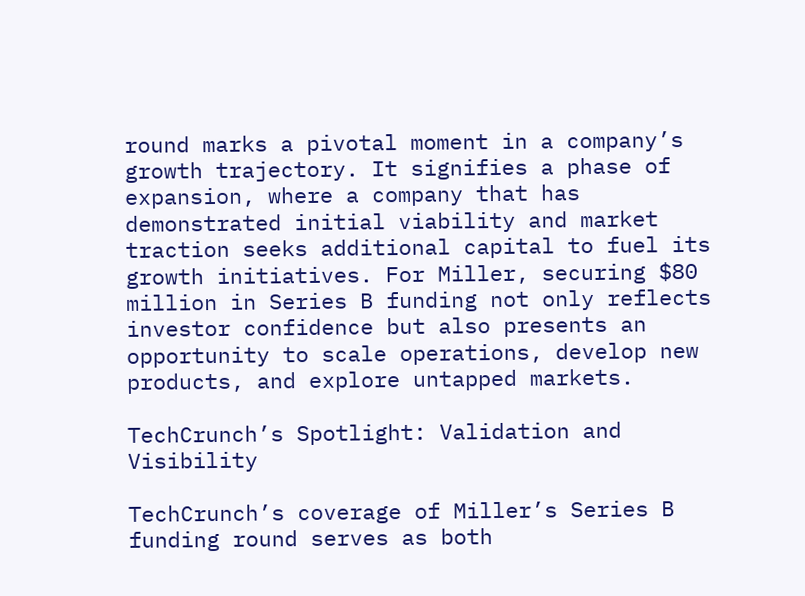round marks a pivotal moment in a company’s growth trajectory. It signifies a phase of expansion, where a company that has demonstrated initial viability and market traction seeks additional capital to fuel its growth initiatives. For Miller, securing $80 million in Series B funding not only reflects investor confidence but also presents an opportunity to scale operations, develop new products, and explore untapped markets.

TechCrunch’s Spotlight: Validation and Visibility

TechCrunch’s coverage of Miller’s Series B funding round serves as both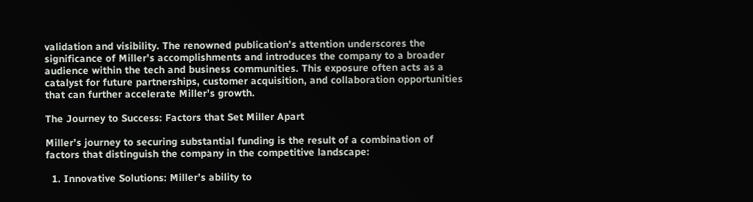validation and visibility. The renowned publication’s attention underscores the significance of Miller’s accomplishments and introduces the company to a broader audience within the tech and business communities. This exposure often acts as a catalyst for future partnerships, customer acquisition, and collaboration opportunities that can further accelerate Miller’s growth.

The Journey to Success: Factors that Set Miller Apart

Miller’s journey to securing substantial funding is the result of a combination of factors that distinguish the company in the competitive landscape:

  1. Innovative Solutions: Miller’s ability to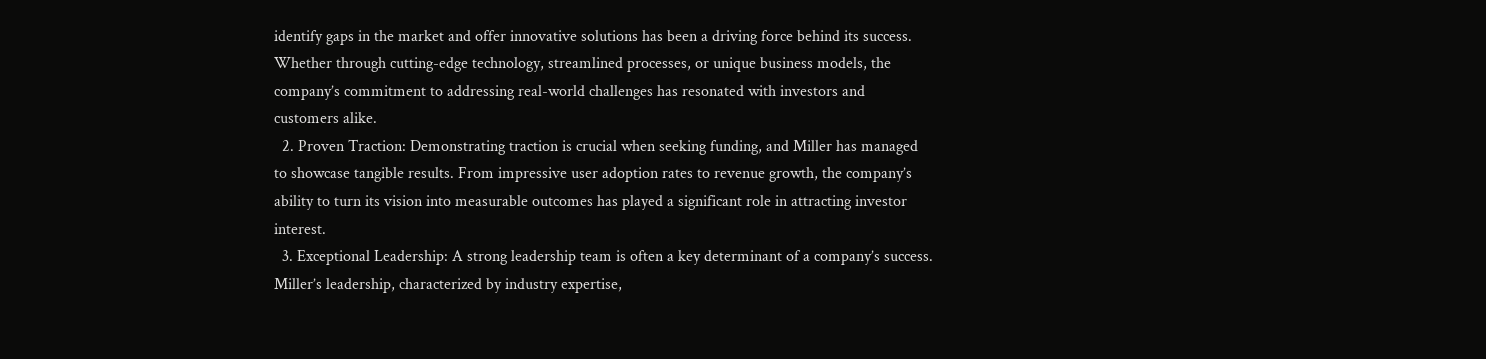identify gaps in the market and offer innovative solutions has been a driving force behind its success. Whether through cutting-edge technology, streamlined processes, or unique business models, the company’s commitment to addressing real-world challenges has resonated with investors and customers alike.
  2. Proven Traction: Demonstrating traction is crucial when seeking funding, and Miller has managed to showcase tangible results. From impressive user adoption rates to revenue growth, the company’s ability to turn its vision into measurable outcomes has played a significant role in attracting investor interest.
  3. Exceptional Leadership: A strong leadership team is often a key determinant of a company’s success. Miller’s leadership, characterized by industry expertise,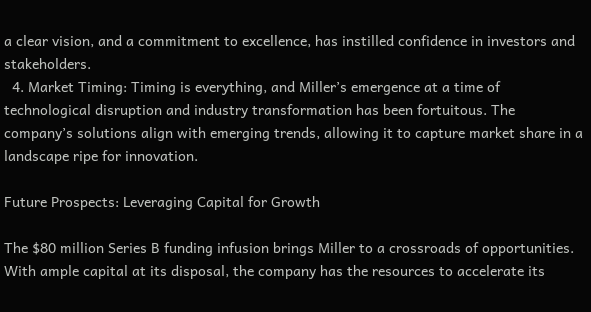a clear vision, and a commitment to excellence, has instilled confidence in investors and stakeholders.
  4. Market Timing: Timing is everything, and Miller’s emergence at a time of technological disruption and industry transformation has been fortuitous. The company’s solutions align with emerging trends, allowing it to capture market share in a landscape ripe for innovation.

Future Prospects: Leveraging Capital for Growth

The $80 million Series B funding infusion brings Miller to a crossroads of opportunities. With ample capital at its disposal, the company has the resources to accelerate its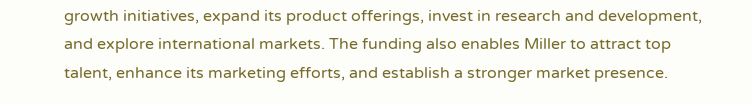growth initiatives, expand its product offerings, invest in research and development, and explore international markets. The funding also enables Miller to attract top talent, enhance its marketing efforts, and establish a stronger market presence.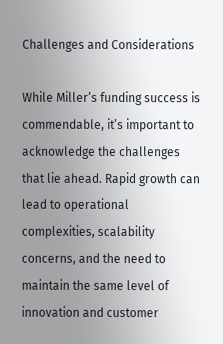Challenges and Considerations

While Miller’s funding success is commendable, it’s important to acknowledge the challenges that lie ahead. Rapid growth can lead to operational complexities, scalability concerns, and the need to maintain the same level of innovation and customer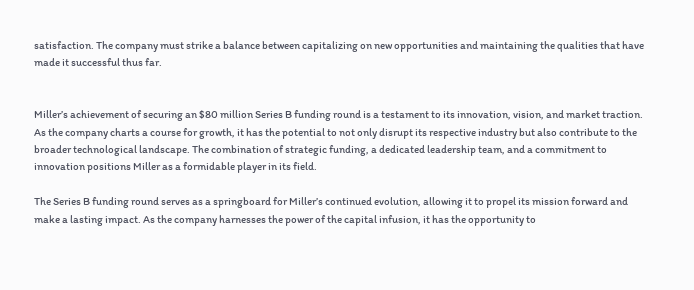satisfaction. The company must strike a balance between capitalizing on new opportunities and maintaining the qualities that have made it successful thus far.


Miller’s achievement of securing an $80 million Series B funding round is a testament to its innovation, vision, and market traction. As the company charts a course for growth, it has the potential to not only disrupt its respective industry but also contribute to the broader technological landscape. The combination of strategic funding, a dedicated leadership team, and a commitment to innovation positions Miller as a formidable player in its field.

The Series B funding round serves as a springboard for Miller’s continued evolution, allowing it to propel its mission forward and make a lasting impact. As the company harnesses the power of the capital infusion, it has the opportunity to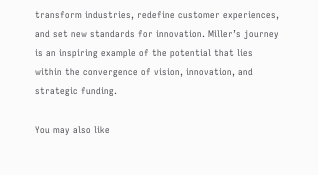transform industries, redefine customer experiences, and set new standards for innovation. Miller’s journey is an inspiring example of the potential that lies within the convergence of vision, innovation, and strategic funding.

You may also like